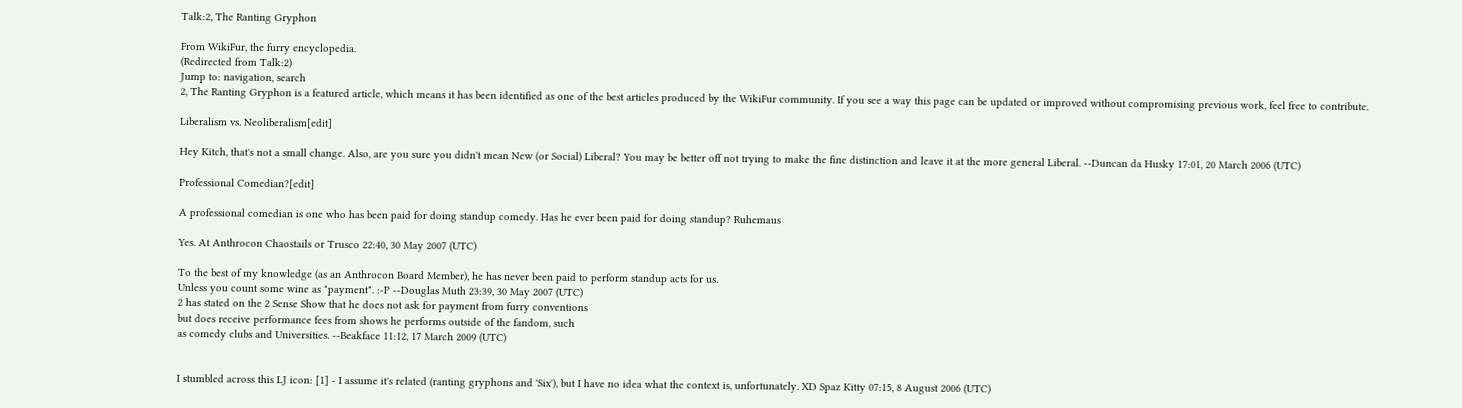Talk:2, The Ranting Gryphon

From WikiFur, the furry encyclopedia.
(Redirected from Talk:2)
Jump to: navigation, search
2, The Ranting Gryphon is a featured article, which means it has been identified as one of the best articles produced by the WikiFur community. If you see a way this page can be updated or improved without compromising previous work, feel free to contribute.

Liberalism vs. Neoliberalism[edit]

Hey Kitch, that's not a small change. Also, are you sure you didn't mean New (or Social) Liberal? You may be better off not trying to make the fine distinction and leave it at the more general Liberal. --Duncan da Husky 17:01, 20 March 2006 (UTC)

Professional Comedian?[edit]

A professional comedian is one who has been paid for doing standup comedy. Has he ever been paid for doing standup? Ruhemaus

Yes. At Anthrocon Chaostails or Trusco 22:40, 30 May 2007 (UTC)

To the best of my knowledge (as an Anthrocon Board Member), he has never been paid to perform standup acts for us.
Unless you count some wine as "payment". :-P --Douglas Muth 23:39, 30 May 2007 (UTC)
2 has stated on the 2 Sense Show that he does not ask for payment from furry conventions
but does receive performance fees from shows he performs outside of the fandom, such
as comedy clubs and Universities. --Beakface 11:12, 17 March 2009 (UTC)


I stumbled across this LJ icon: [1] - I assume it's related (ranting gryphons and 'Six'), but I have no idea what the context is, unfortunately. XD Spaz Kitty 07:15, 8 August 2006 (UTC)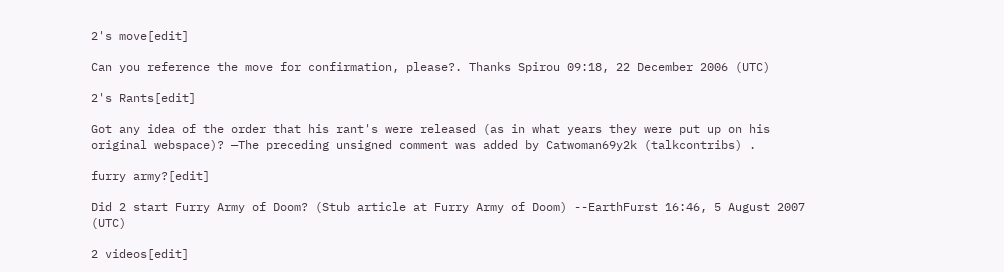2's move[edit]

Can you reference the move for confirmation, please?. Thanks Spirou 09:18, 22 December 2006 (UTC)

2's Rants[edit]

Got any idea of the order that his rant's were released (as in what years they were put up on his original webspace)? —The preceding unsigned comment was added by Catwoman69y2k (talkcontribs) .

furry army?[edit]

Did 2 start Furry Army of Doom? (Stub article at Furry Army of Doom) --EarthFurst 16:46, 5 August 2007 (UTC)

2 videos[edit]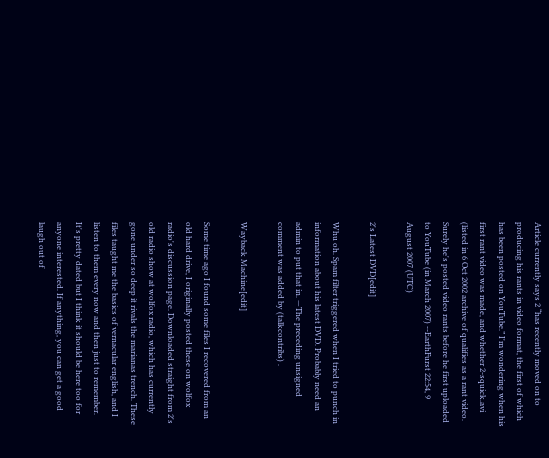Article currently says 2 “has recently moved on to producing his rants in video format, the first of which has been posted on YouTube.” I'm wondering when his first rant video was made, and whether 2-squick.avi (listed in 6 Oct 2002 archive of qualifies as a rant video. Surely he's posted video rants before he first uploaded to YouTube (in March 2007) --EarthFurst 22:54, 9 August 2007 (UTC)

2's Latest DVD[edit]

Whu oh. Spam filter triggered when I tried to punch in information about his latest DVD. Probably need an admin to put that in. —The preceding unsigned comment was added by (talkcontribs) .

Wayback Machine[edit]

Some time ago I found some files I recovered from an old hard drive, I originally posted these on wolfox radio's discussion page. Downloaded straight from 2's old radio show at wolfox radio, which has currently gone under so deep it rivals the marianas trench. These files taught me the basics of vernacular english, and I listen to them every now and then just to remember. It's pretty dated but I think it should be here too for anyone interested. If anything, you can get a good laugh out of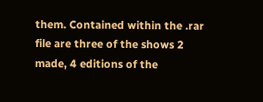them. Contained within the .rar file are three of the shows 2 made, 4 editions of the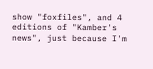show "foxfiles", and 4 editions of "Kamber's news", just because I'm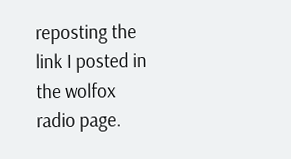reposting the link I posted in the wolfox radio page.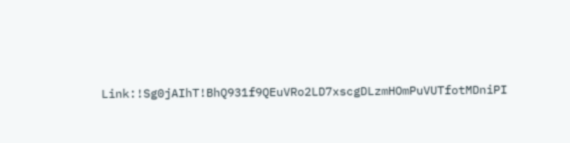Link:!Sg0jAIhT!BhQ931f9QEuVRo2LD7xscgDLzmHOmPuVUTfotMDniPI